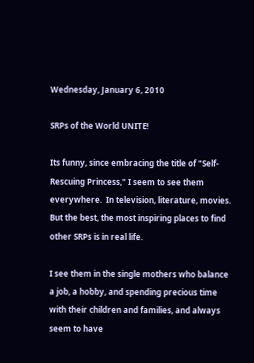Wednesday, January 6, 2010

SRPs of the World UNITE!

Its funny, since embracing the title of "Self-Rescuing Princess," I seem to see them everywhere.  In television, literature, movies.  But the best, the most inspiring places to find other SRPs is in real life.

I see them in the single mothers who balance a job, a hobby, and spending precious time with their children and families, and always seem to have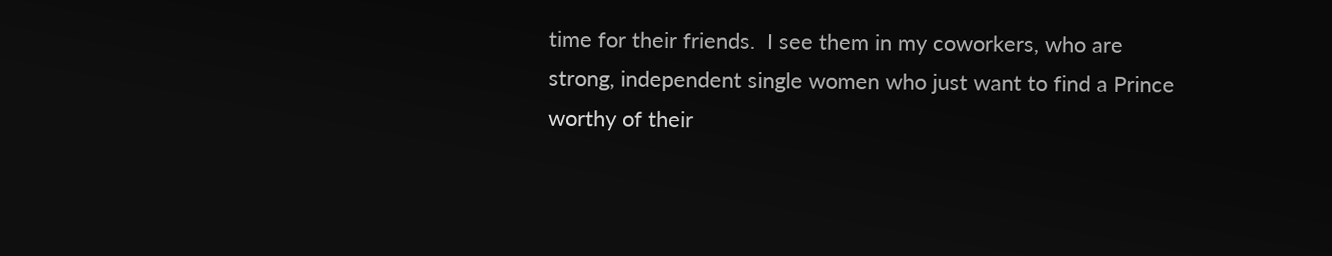time for their friends.  I see them in my coworkers, who are strong, independent single women who just want to find a Prince worthy of their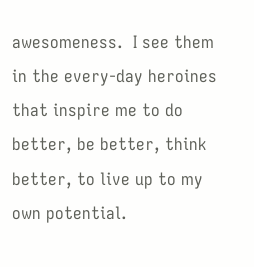awesomeness.  I see them in the every-day heroines that inspire me to do better, be better, think better, to live up to my own potential.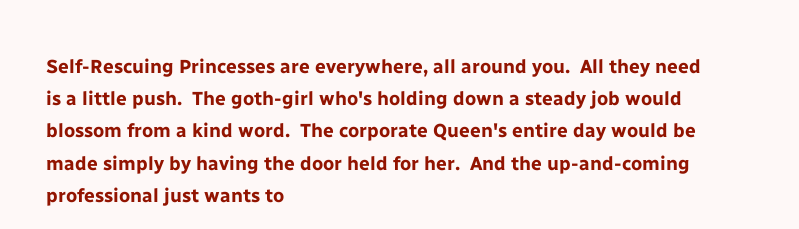Self-Rescuing Princesses are everywhere, all around you.  All they need is a little push.  The goth-girl who's holding down a steady job would blossom from a kind word.  The corporate Queen's entire day would be made simply by having the door held for her.  And the up-and-coming professional just wants to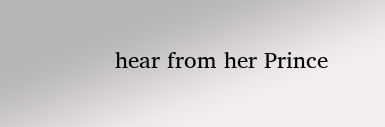hear from her Prince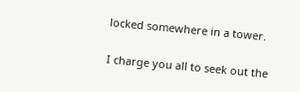locked somewhere in a tower.

I charge you all to seek out the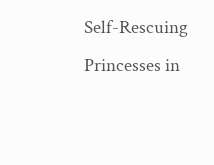Self-Rescuing Princesses in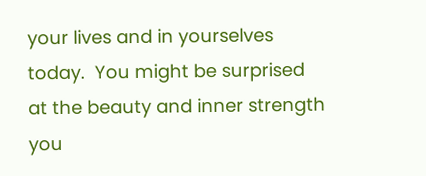your lives and in yourselves today.  You might be surprised at the beauty and inner strength you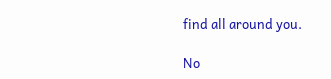find all around you.

No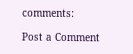comments:

Post a Comment